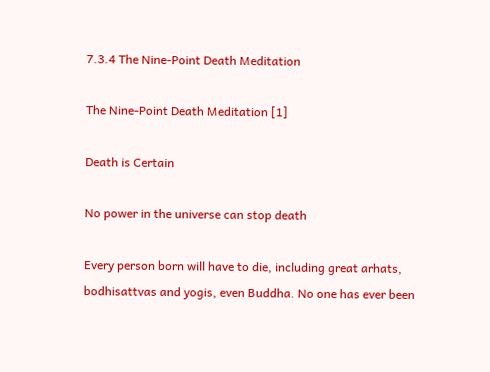7.3.4 The Nine-Point Death Meditation

The Nine-Point Death Meditation [1]

Death is Certain

No power in the universe can stop death

Every person born will have to die, including great arhats, bodhisattvas and yogis, even Buddha. No one has ever been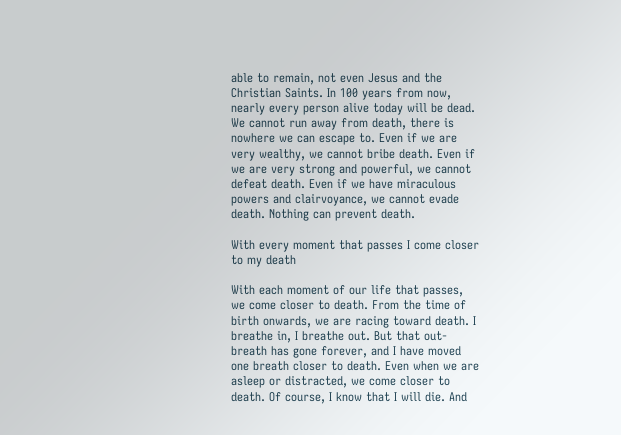able to remain, not even Jesus and the Christian Saints. In 100 years from now, nearly every person alive today will be dead. We cannot run away from death, there is nowhere we can escape to. Even if we are very wealthy, we cannot bribe death. Even if we are very strong and powerful, we cannot defeat death. Even if we have miraculous powers and clairvoyance, we cannot evade death. Nothing can prevent death.

With every moment that passes I come closer to my death

With each moment of our life that passes, we come closer to death. From the time of birth onwards, we are racing toward death. I breathe in, I breathe out. But that out-breath has gone forever, and I have moved one breath closer to death. Even when we are asleep or distracted, we come closer to death. Of course, I know that I will die. And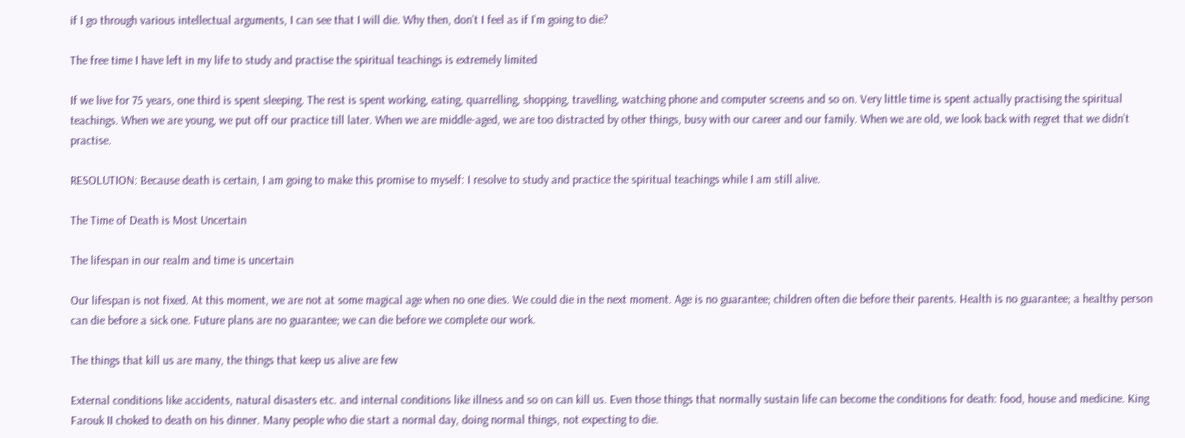if I go through various intellectual arguments, I can see that I will die. Why then, don’t I feel as if I’m going to die?

The free time I have left in my life to study and practise the spiritual teachings is extremely limited

If we live for 75 years, one third is spent sleeping. The rest is spent working, eating, quarrelling, shopping, travelling, watching phone and computer screens and so on. Very little time is spent actually practising the spiritual teachings. When we are young, we put off our practice till later. When we are middle-aged, we are too distracted by other things, busy with our career and our family. When we are old, we look back with regret that we didn’t practise.

RESOLUTION: Because death is certain, I am going to make this promise to myself: I resolve to study and practice the spiritual teachings while I am still alive.

The Time of Death is Most Uncertain

The lifespan in our realm and time is uncertain

Our lifespan is not fixed. At this moment, we are not at some magical age when no one dies. We could die in the next moment. Age is no guarantee; children often die before their parents. Health is no guarantee; a healthy person can die before a sick one. Future plans are no guarantee; we can die before we complete our work.

The things that kill us are many, the things that keep us alive are few

External conditions like accidents, natural disasters etc. and internal conditions like illness and so on can kill us. Even those things that normally sustain life can become the conditions for death: food, house and medicine. King Farouk II choked to death on his dinner. Many people who die start a normal day, doing normal things, not expecting to die.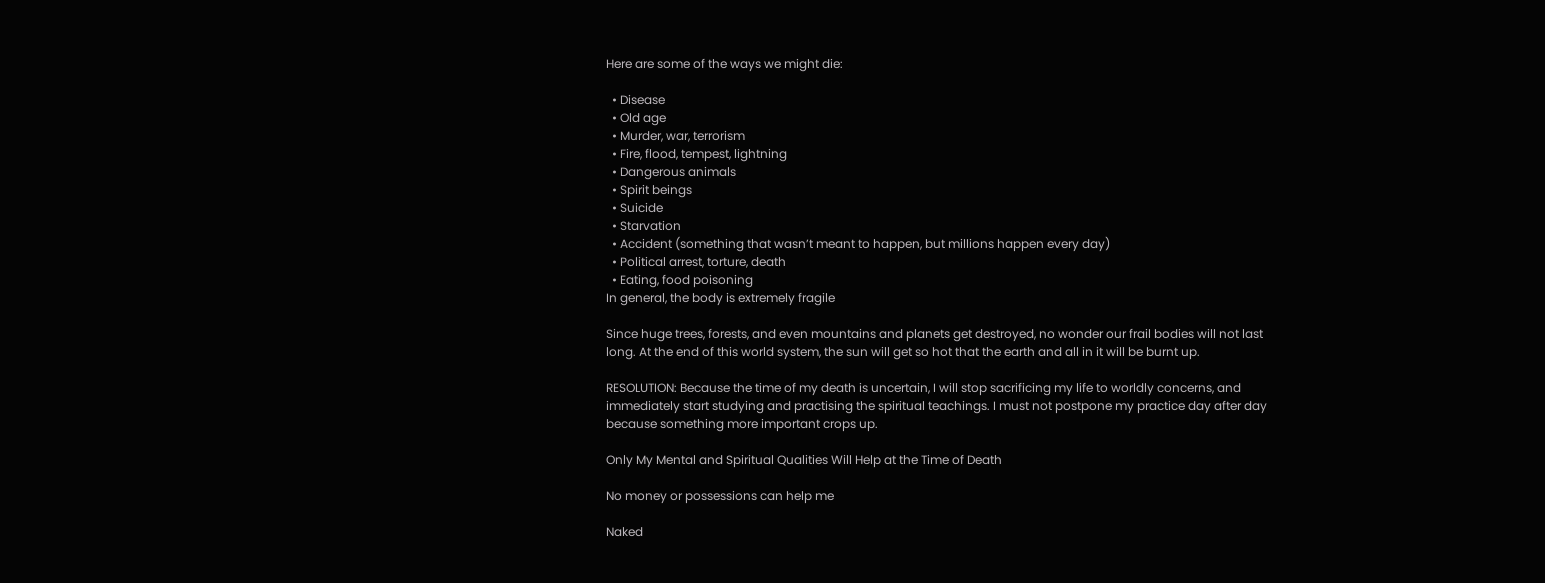Here are some of the ways we might die:

  • Disease
  • Old age
  • Murder, war, terrorism
  • Fire, flood, tempest, lightning
  • Dangerous animals
  • Spirit beings
  • Suicide
  • Starvation
  • Accident (something that wasn’t meant to happen, but millions happen every day)
  • Political arrest, torture, death
  • Eating, food poisoning
In general, the body is extremely fragile

Since huge trees, forests, and even mountains and planets get destroyed, no wonder our frail bodies will not last long. At the end of this world system, the sun will get so hot that the earth and all in it will be burnt up.

RESOLUTION: Because the time of my death is uncertain, I will stop sacrificing my life to worldly concerns, and immediately start studying and practising the spiritual teachings. I must not postpone my practice day after day because something more important crops up.

Only My Mental and Spiritual Qualities Will Help at the Time of Death

No money or possessions can help me

Naked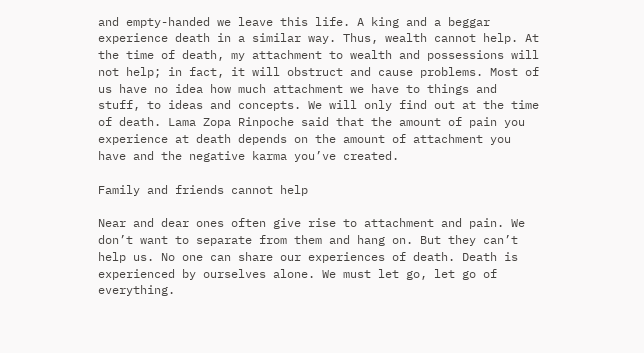and empty-handed we leave this life. A king and a beggar experience death in a similar way. Thus, wealth cannot help. At the time of death, my attachment to wealth and possessions will not help; in fact, it will obstruct and cause problems. Most of us have no idea how much attachment we have to things and stuff, to ideas and concepts. We will only find out at the time of death. Lama Zopa Rinpoche said that the amount of pain you experience at death depends on the amount of attachment you have and the negative karma you’ve created.

Family and friends cannot help

Near and dear ones often give rise to attachment and pain. We don’t want to separate from them and hang on. But they can’t help us. No one can share our experiences of death. Death is experienced by ourselves alone. We must let go, let go of everything.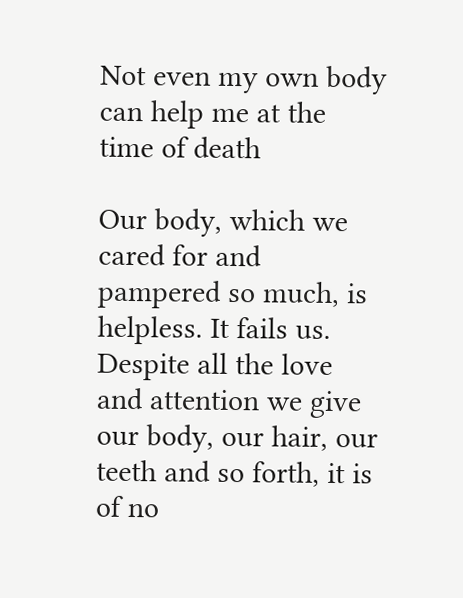Not even my own body can help me at the time of death

Our body, which we cared for and pampered so much, is helpless. It fails us. Despite all the love and attention we give our body, our hair, our teeth and so forth, it is of no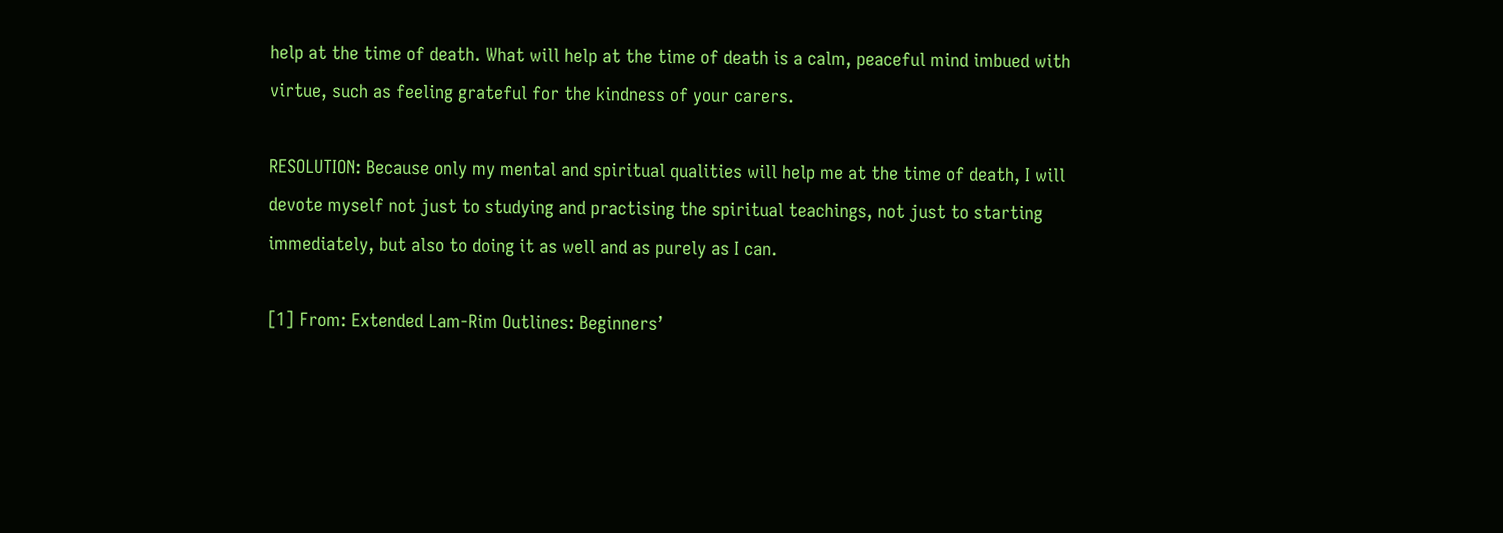help at the time of death. What will help at the time of death is a calm, peaceful mind imbued with virtue, such as feeling grateful for the kindness of your carers.

RESOLUTION: Because only my mental and spiritual qualities will help me at the time of death, I will devote myself not just to studying and practising the spiritual teachings, not just to starting immediately, but also to doing it as well and as purely as I can.

[1] From: Extended Lam-Rim Outlines: Beginners’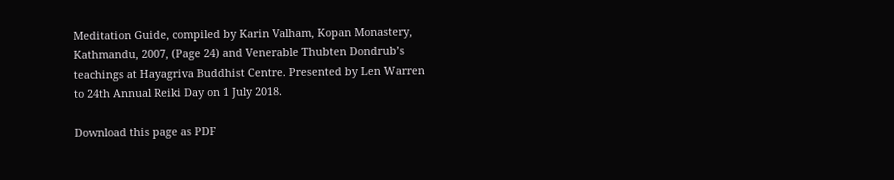Meditation Guide, compiled by Karin Valham, Kopan Monastery, Kathmandu, 2007, (Page 24) and Venerable Thubten Dondrub’s teachings at Hayagriva Buddhist Centre. Presented by Len Warren to 24th Annual Reiki Day on 1 July 2018.

Download this page as PDF